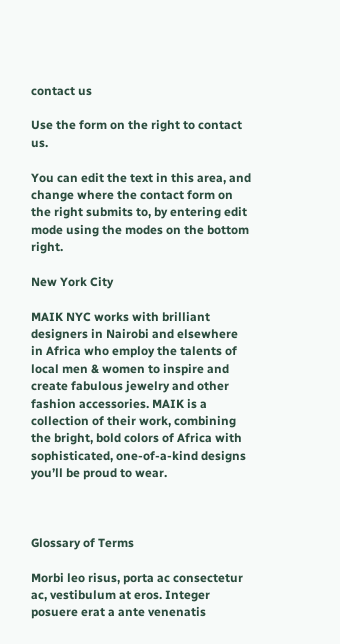contact us

Use the form on the right to contact us.

You can edit the text in this area, and change where the contact form on the right submits to, by entering edit mode using the modes on the bottom right.

New York City

MAIK NYC works with brilliant designers in Nairobi and elsewhere in Africa who employ the talents of local men & women to inspire and create fabulous jewelry and other fashion accessories. MAIK is a collection of their work, combining the bright, bold colors of Africa with sophisticated, one-of-a-kind designs you’ll be proud to wear.



Glossary of Terms

Morbi leo risus, porta ac consectetur ac, vestibulum at eros. Integer posuere erat a ante venenatis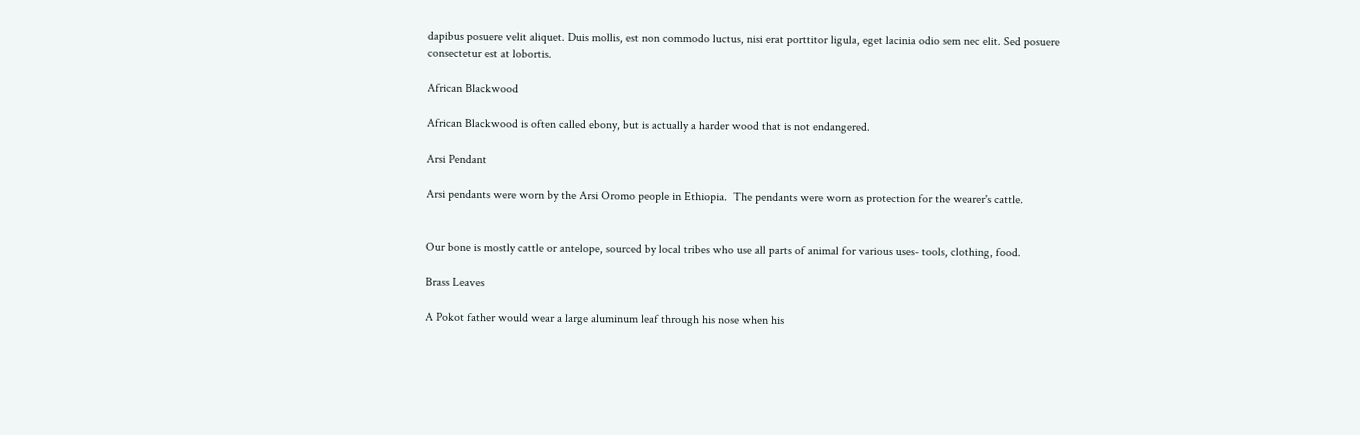dapibus posuere velit aliquet. Duis mollis, est non commodo luctus, nisi erat porttitor ligula, eget lacinia odio sem nec elit. Sed posuere consectetur est at lobortis.

African Blackwood

African Blackwood is often called ebony, but is actually a harder wood that is not endangered.

Arsi Pendant

Arsi pendants were worn by the Arsi Oromo people in Ethiopia.  The pendants were worn as protection for the wearer's cattle.


Our bone is mostly cattle or antelope, sourced by local tribes who use all parts of animal for various uses- tools, clothing, food.

Brass Leaves

A Pokot father would wear a large aluminum leaf through his nose when his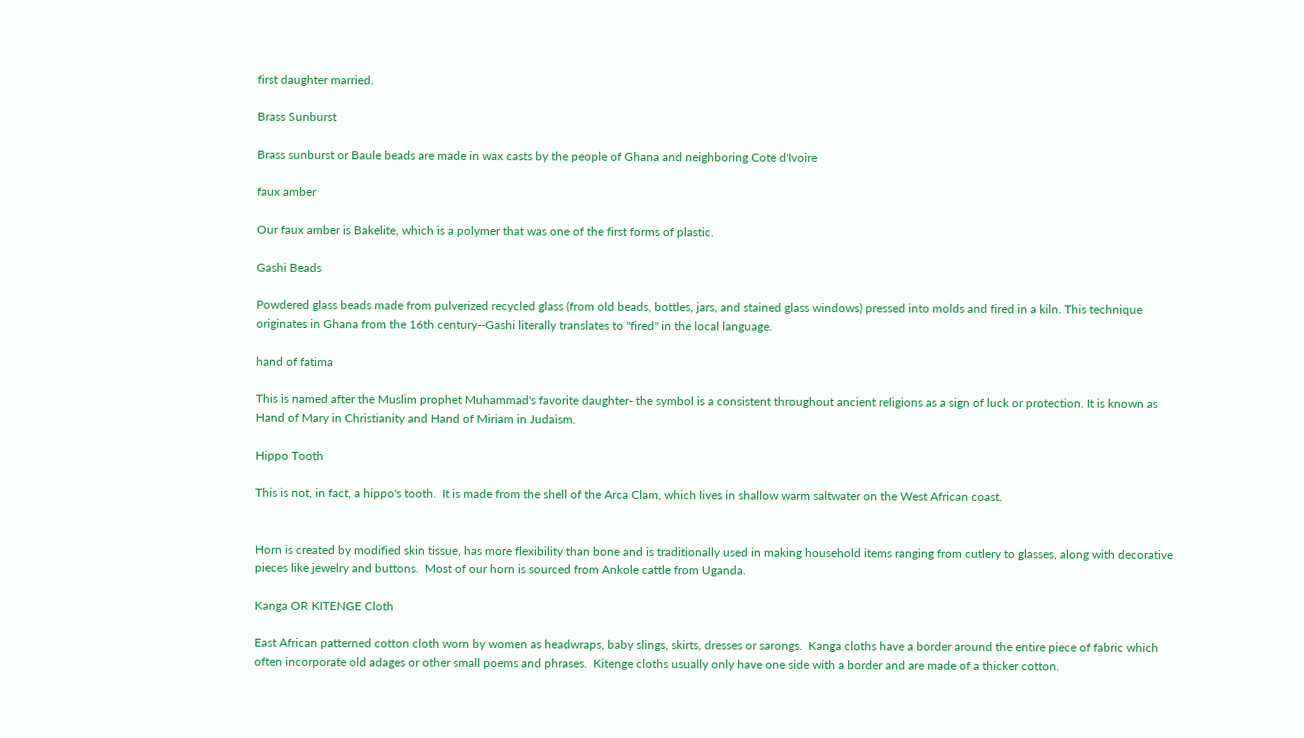first daughter married.

Brass Sunburst

Brass sunburst or Baule beads are made in wax casts by the people of Ghana and neighboring Cote d'Ivoire

faux amber

Our faux amber is Bakelite, which is a polymer that was one of the first forms of plastic.

Gashi Beads

Powdered glass beads made from pulverized recycled glass (from old beads, bottles, jars, and stained glass windows) pressed into molds and fired in a kiln. This technique originates in Ghana from the 16th century--Gashi literally translates to "fired" in the local language.

hand of fatima

This is named after the Muslim prophet Muhammad's favorite daughter- the symbol is a consistent throughout ancient religions as a sign of luck or protection. It is known as Hand of Mary in Christianity and Hand of Miriam in Judaism.

Hippo Tooth

This is not, in fact, a hippo's tooth.  It is made from the shell of the Arca Clam, which lives in shallow warm saltwater on the West African coast.


Horn is created by modified skin tissue, has more flexibility than bone and is traditionally used in making household items ranging from cutlery to glasses, along with decorative pieces like jewelry and buttons.  Most of our horn is sourced from Ankole cattle from Uganda.

Kanga OR KITENGE Cloth

East African patterned cotton cloth worn by women as headwraps, baby slings, skirts, dresses or sarongs.  Kanga cloths have a border around the entire piece of fabric which often incorporate old adages or other small poems and phrases.  Kitenge cloths usually only have one side with a border and are made of a thicker cotton.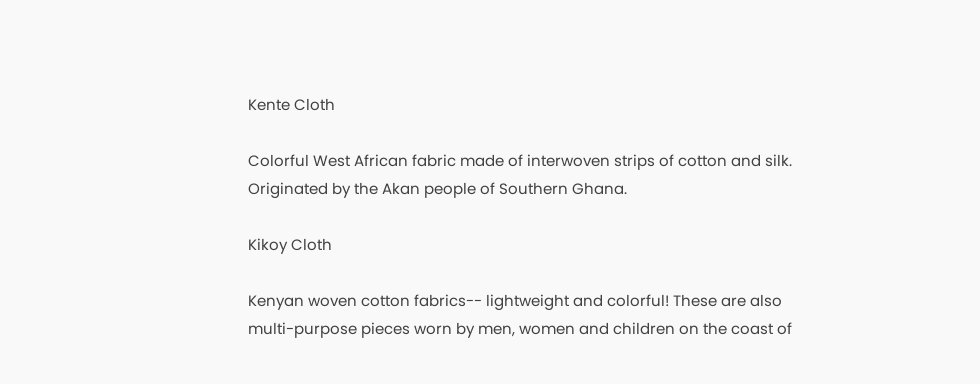Kente Cloth

Colorful West African fabric made of interwoven strips of cotton and silk.  Originated by the Akan people of Southern Ghana.

Kikoy Cloth

Kenyan woven cotton fabrics-- lightweight and colorful! These are also multi-purpose pieces worn by men, women and children on the coast of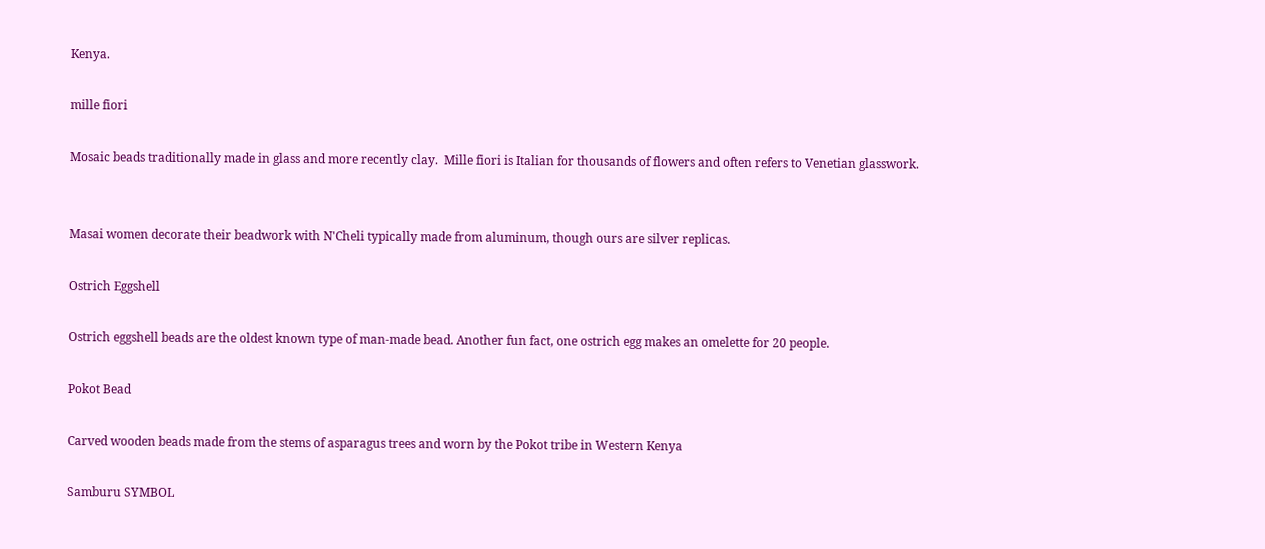Kenya.

mille fiori

Mosaic beads traditionally made in glass and more recently clay.  Mille fiori is Italian for thousands of flowers and often refers to Venetian glasswork.


Masai women decorate their beadwork with N'Cheli typically made from aluminum, though ours are silver replicas.

Ostrich Eggshell

Ostrich eggshell beads are the oldest known type of man-made bead. Another fun fact, one ostrich egg makes an omelette for 20 people.

Pokot Bead

Carved wooden beads made from the stems of asparagus trees and worn by the Pokot tribe in Western Kenya

Samburu SYMBOL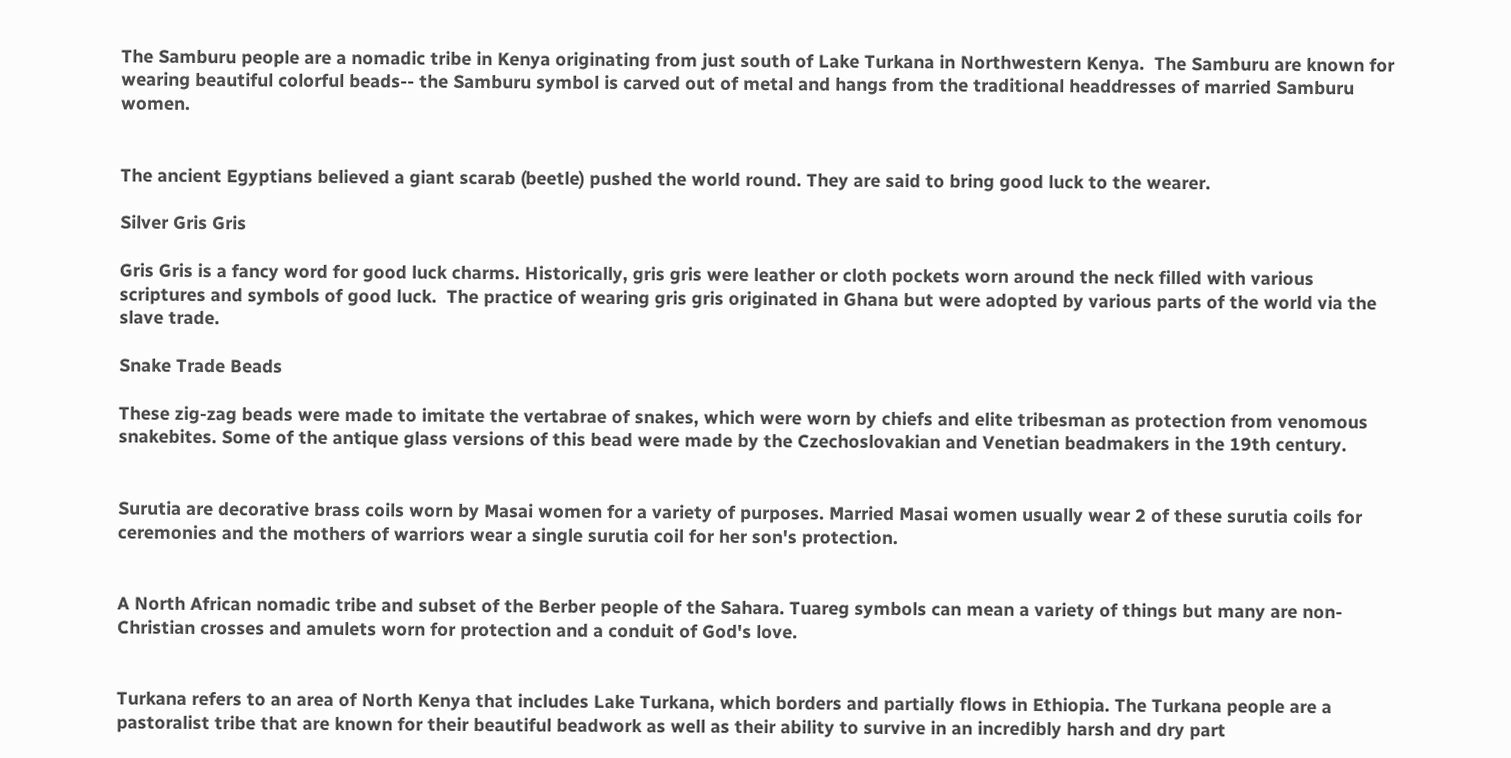The Samburu people are a nomadic tribe in Kenya originating from just south of Lake Turkana in Northwestern Kenya.  The Samburu are known for wearing beautiful colorful beads-- the Samburu symbol is carved out of metal and hangs from the traditional headdresses of married Samburu women.


The ancient Egyptians believed a giant scarab (beetle) pushed the world round. They are said to bring good luck to the wearer.

Silver Gris Gris

Gris Gris is a fancy word for good luck charms. Historically, gris gris were leather or cloth pockets worn around the neck filled with various scriptures and symbols of good luck.  The practice of wearing gris gris originated in Ghana but were adopted by various parts of the world via the slave trade.

Snake Trade Beads

These zig-zag beads were made to imitate the vertabrae of snakes, which were worn by chiefs and elite tribesman as protection from venomous snakebites. Some of the antique glass versions of this bead were made by the Czechoslovakian and Venetian beadmakers in the 19th century.


Surutia are decorative brass coils worn by Masai women for a variety of purposes. Married Masai women usually wear 2 of these surutia coils for ceremonies and the mothers of warriors wear a single surutia coil for her son's protection.


A North African nomadic tribe and subset of the Berber people of the Sahara. Tuareg symbols can mean a variety of things but many are non-Christian crosses and amulets worn for protection and a conduit of God's love.


Turkana refers to an area of North Kenya that includes Lake Turkana, which borders and partially flows in Ethiopia. The Turkana people are a pastoralist tribe that are known for their beautiful beadwork as well as their ability to survive in an incredibly harsh and dry part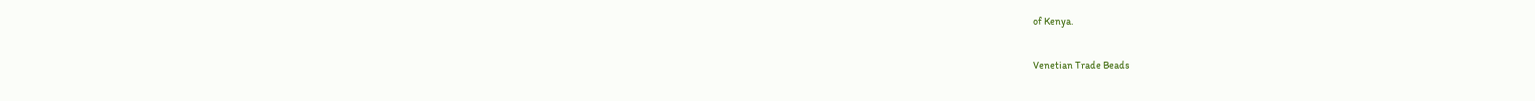of Kenya.

Venetian Trade Beads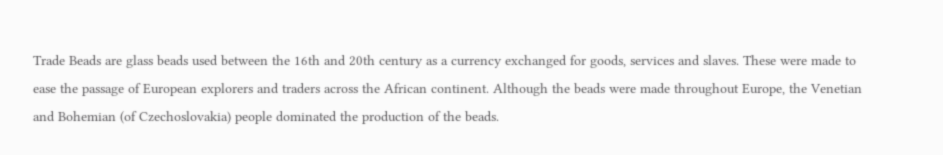Trade Beads are glass beads used between the 16th and 20th century as a currency exchanged for goods, services and slaves. These were made to ease the passage of European explorers and traders across the African continent. Although the beads were made throughout Europe, the Venetian and Bohemian (of Czechoslovakia) people dominated the production of the beads.